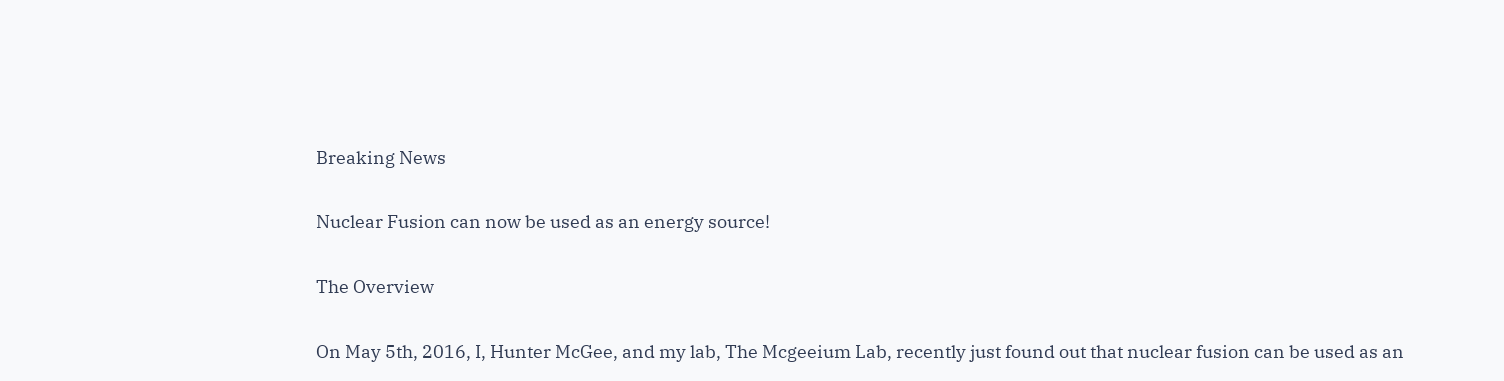Breaking News

Nuclear Fusion can now be used as an energy source!

The Overview

On May 5th, 2016, I, Hunter McGee, and my lab, The Mcgeeium Lab, recently just found out that nuclear fusion can be used as an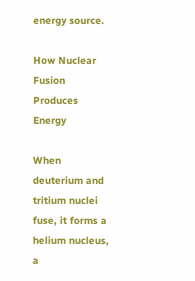energy source.

How Nuclear Fusion Produces Energy

When deuterium and tritium nuclei fuse, it forms a helium nucleus, a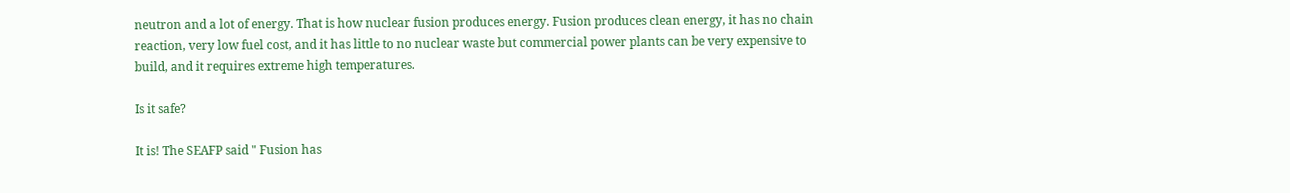neutron and a lot of energy. That is how nuclear fusion produces energy. Fusion produces clean energy, it has no chain reaction, very low fuel cost, and it has little to no nuclear waste but commercial power plants can be very expensive to build, and it requires extreme high temperatures.

Is it safe?

It is! The SEAFP said " Fusion has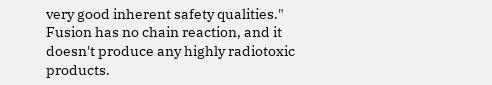very good inherent safety qualities." Fusion has no chain reaction, and it doesn't produce any highly radiotoxic products.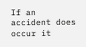If an accident does occur it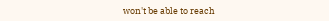won't be able to reach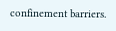confinement barriers.